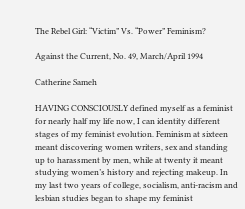The Rebel Girl: “Victim” Vs. “Power” Feminism?

Against the Current, No. 49, March/April 1994

Catherine Sameh

HAVING CONSCIOUSLY defined myself as a feminist for nearly half my life now, I can identity different stages of my feminist evolution. Feminism at sixteen meant discovering women writers, sex and standing up to harassment by men, while at twenty it meant studying women’s history and rejecting makeup. In my last two years of college, socialism, anti-racism and lesbian studies began to shape my feminist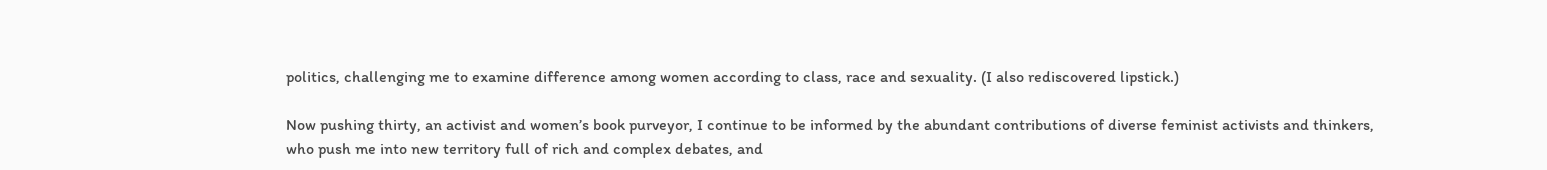politics, challenging me to examine difference among women according to class, race and sexuality. (I also rediscovered lipstick.)

Now pushing thirty, an activist and women’s book purveyor, I continue to be informed by the abundant contributions of diverse feminist activists and thinkers, who push me into new territory full of rich and complex debates, and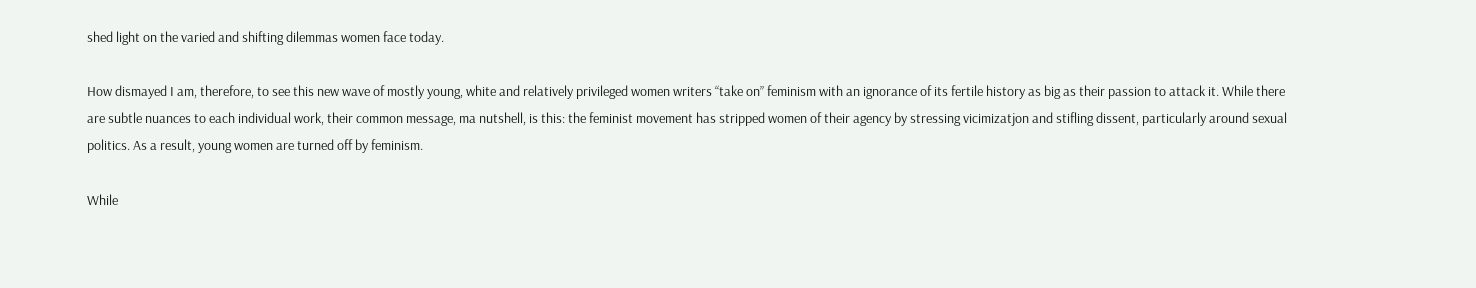shed light on the varied and shifting dilemmas women face today.

How dismayed I am, therefore, to see this new wave of mostly young, white and relatively privileged women writers “take on” feminism with an ignorance of its fertile history as big as their passion to attack it. While there are subtle nuances to each individual work, their common message, ma nutshell, is this: the feminist movement has stripped women of their agency by stressing vicimizatjon and stifling dissent, particularly around sexual politics. As a result, young women are turned off by feminism.

While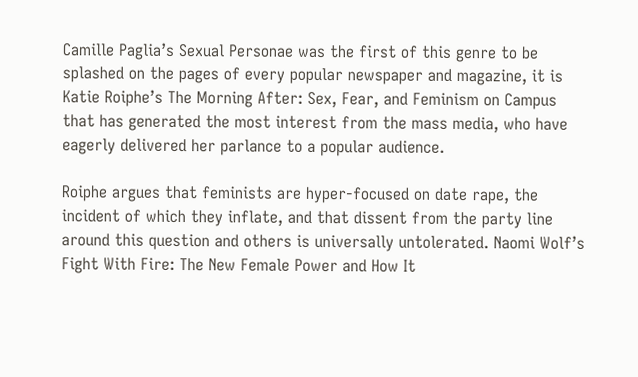Camille Paglia’s Sexual Personae was the first of this genre to be splashed on the pages of every popular newspaper and magazine, it is Katie Roiphe’s The Morning After: Sex, Fear, and Feminism on Campus that has generated the most interest from the mass media, who have eagerly delivered her parlance to a popular audience.

Roiphe argues that feminists are hyper-focused on date rape, the incident of which they inflate, and that dissent from the party line around this question and others is universally untolerated. Naomi Wolf’s Fight With Fire: The New Female Power and How It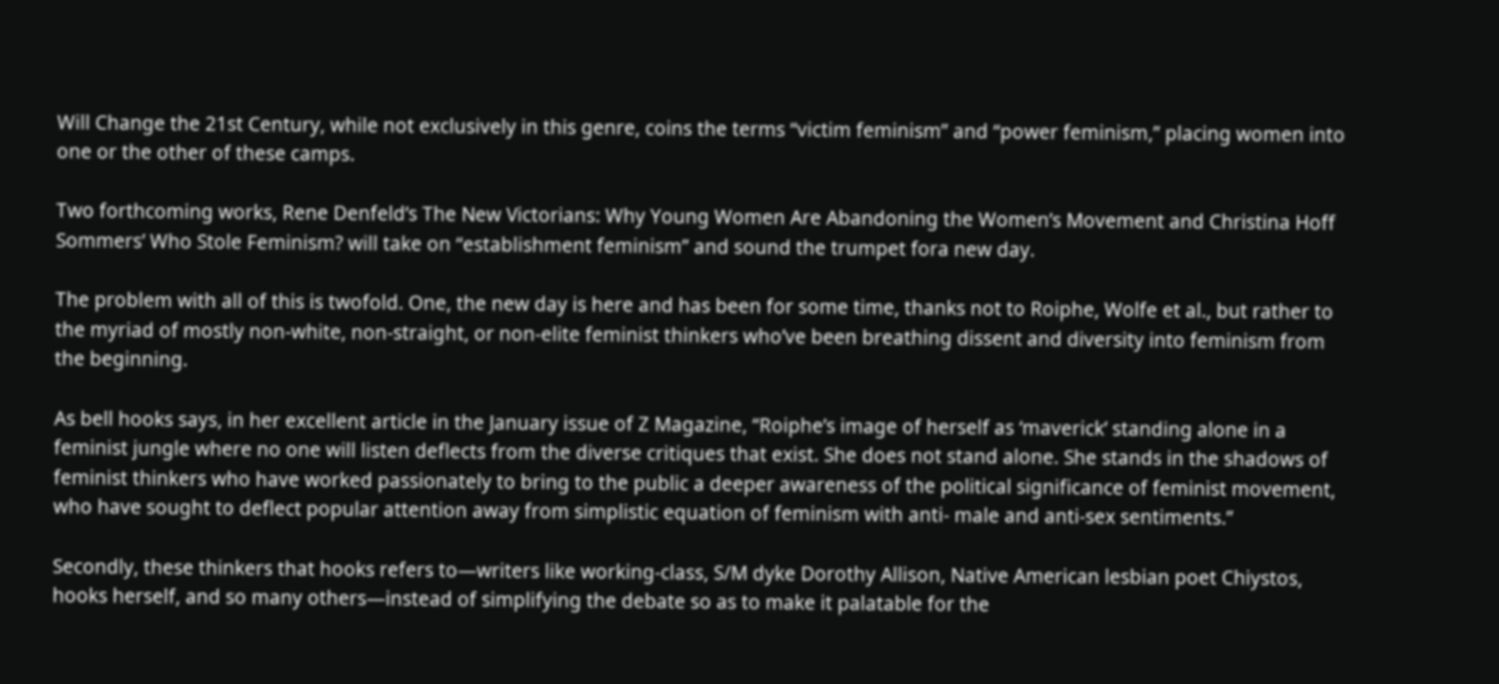Will Change the 21st Century, while not exclusively in this genre, coins the terms “victim feminism” and “power feminism,” placing women into one or the other of these camps.

Two forthcoming works, Rene Denfeld’s The New Victorians: Why Young Women Are Abandoning the Women’s Movement and Christina Hoff Sommers’ Who Stole Feminism? will take on “establishment feminism” and sound the trumpet fora new day.

The problem with all of this is twofold. One, the new day is here and has been for some time, thanks not to Roiphe, Wolfe et al., but rather to the myriad of mostly non-white, non-straight, or non-elite feminist thinkers who’ve been breathing dissent and diversity into feminism from the beginning.

As bell hooks says, in her excellent article in the January issue of Z Magazine, “Roiphe’s image of herself as ‘maverick’ standing alone in a feminist jungle where no one will listen deflects from the diverse critiques that exist. She does not stand alone. She stands in the shadows of feminist thinkers who have worked passionately to bring to the public a deeper awareness of the political significance of feminist movement, who have sought to deflect popular attention away from simplistic equation of feminism with anti- male and anti-sex sentiments.”

Secondly, these thinkers that hooks refers to—writers like working-class, S/M dyke Dorothy Allison, Native American lesbian poet Chiystos, hooks herself, and so many others—instead of simplifying the debate so as to make it palatable for the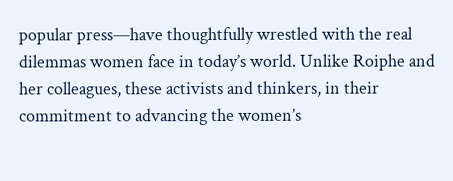popular press—have thoughtfully wrestled with the real dilemmas women face in today’s world. Unlike Roiphe and her colleagues, these activists and thinkers, in their commitment to advancing the women’s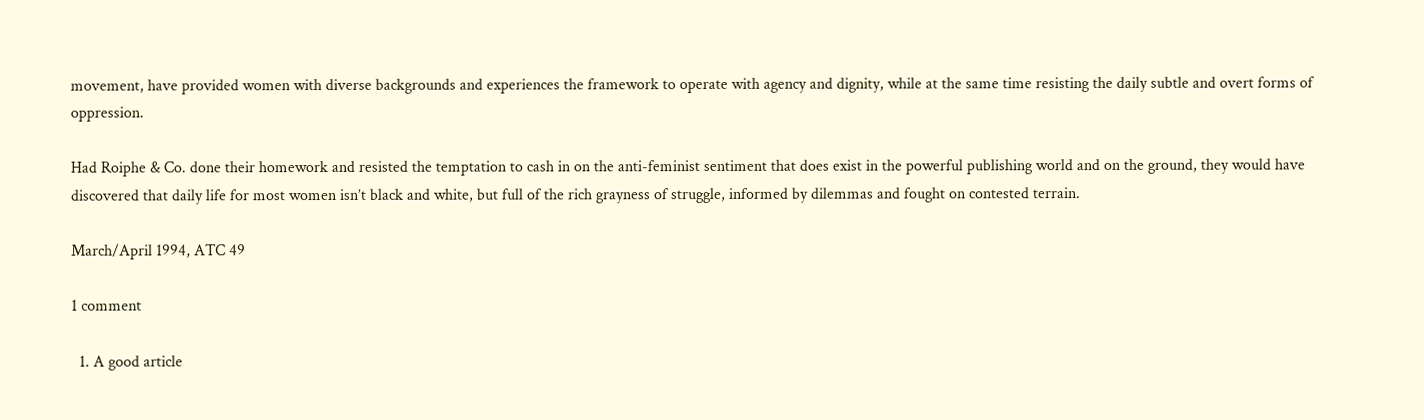movement, have provided women with diverse backgrounds and experiences the framework to operate with agency and dignity, while at the same time resisting the daily subtle and overt forms of oppression.

Had Roiphe & Co. done their homework and resisted the temptation to cash in on the anti-feminist sentiment that does exist in the powerful publishing world and on the ground, they would have discovered that daily life for most women isn’t black and white, but full of the rich grayness of struggle, informed by dilemmas and fought on contested terrain.

March/April 1994, ATC 49

1 comment

  1. A good article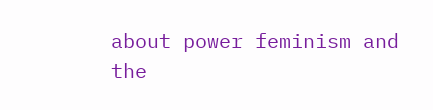about power feminism and the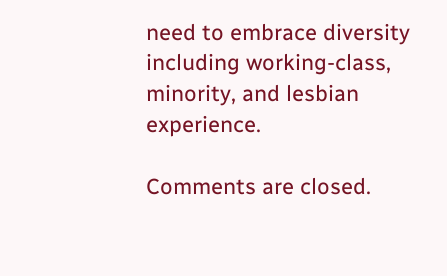need to embrace diversity including working-class, minority, and lesbian experience.

Comments are closed.